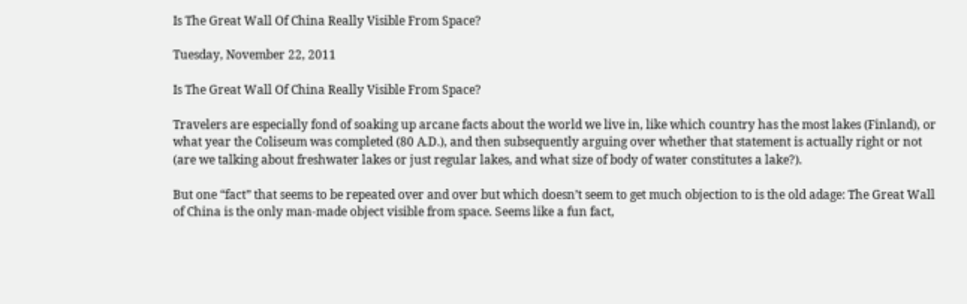Is The Great Wall Of China Really Visible From Space?

Tuesday, November 22, 2011

Is The Great Wall Of China Really Visible From Space?

Travelers are especially fond of soaking up arcane facts about the world we live in, like which country has the most lakes (Finland), or what year the Coliseum was completed (80 A.D.), and then subsequently arguing over whether that statement is actually right or not (are we talking about freshwater lakes or just regular lakes, and what size of body of water constitutes a lake?).

But one “fact” that seems to be repeated over and over but which doesn’t seem to get much objection to is the old adage: The Great Wall of China is the only man-made object visible from space. Seems like a fun fact,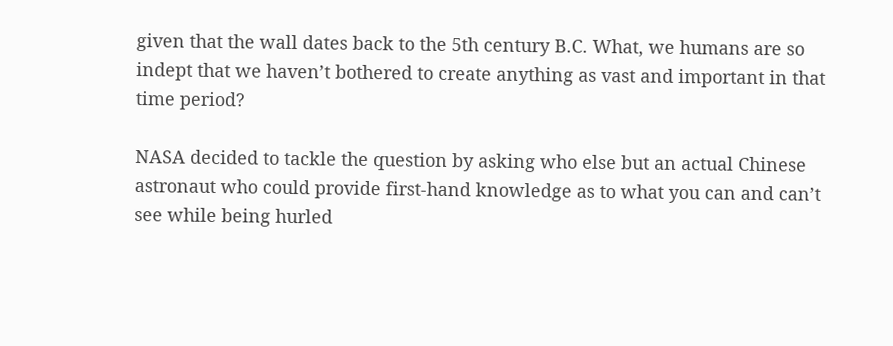given that the wall dates back to the 5th century B.C. What, we humans are so indept that we haven’t bothered to create anything as vast and important in that time period?

NASA decided to tackle the question by asking who else but an actual Chinese astronaut who could provide first-hand knowledge as to what you can and can’t see while being hurled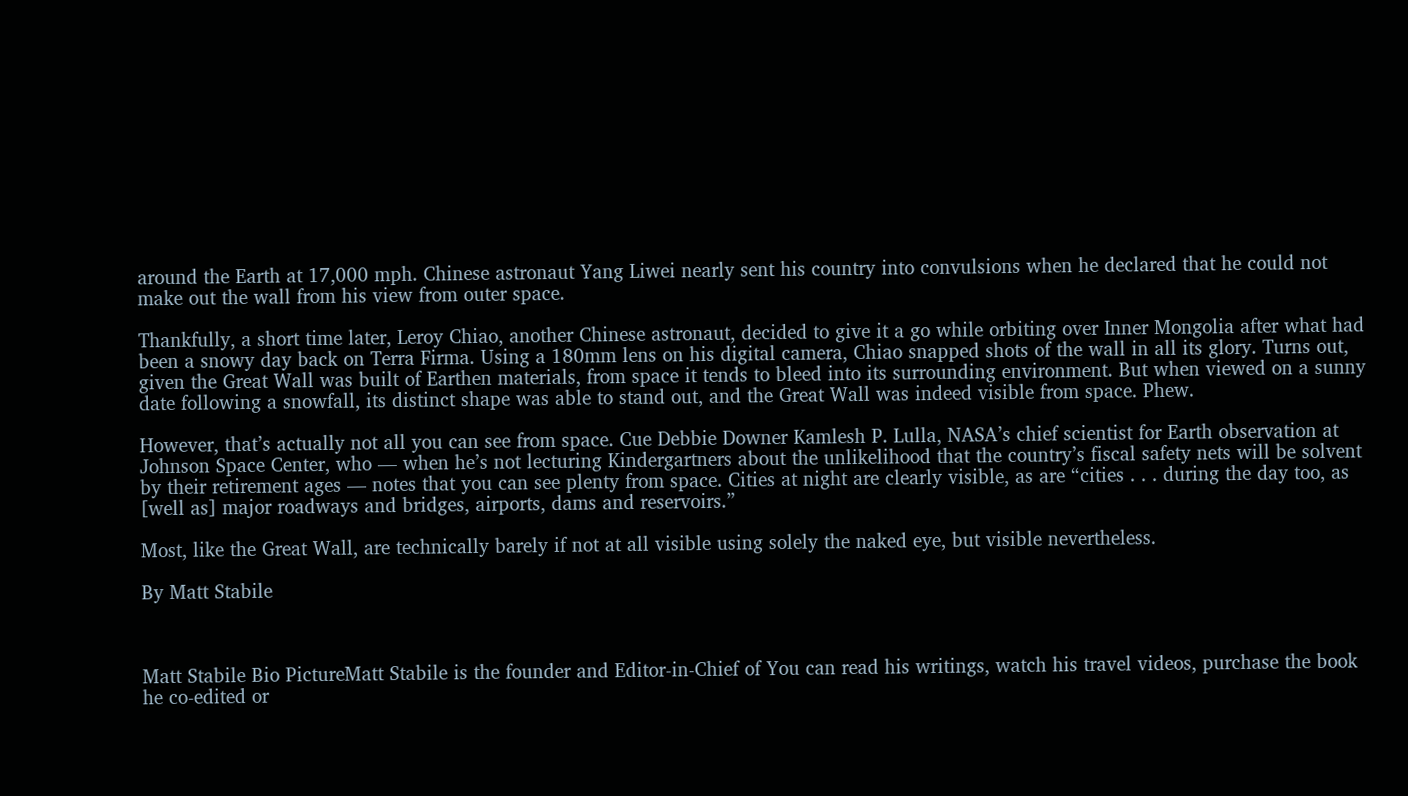around the Earth at 17,000 mph. Chinese astronaut Yang Liwei nearly sent his country into convulsions when he declared that he could not make out the wall from his view from outer space.

Thankfully, a short time later, Leroy Chiao, another Chinese astronaut, decided to give it a go while orbiting over Inner Mongolia after what had been a snowy day back on Terra Firma. Using a 180mm lens on his digital camera, Chiao snapped shots of the wall in all its glory. Turns out, given the Great Wall was built of Earthen materials, from space it tends to bleed into its surrounding environment. But when viewed on a sunny date following a snowfall, its distinct shape was able to stand out, and the Great Wall was indeed visible from space. Phew.

However, that’s actually not all you can see from space. Cue Debbie Downer Kamlesh P. Lulla, NASA’s chief scientist for Earth observation at Johnson Space Center, who — when he’s not lecturing Kindergartners about the unlikelihood that the country’s fiscal safety nets will be solvent by their retirement ages — notes that you can see plenty from space. Cities at night are clearly visible, as are “cities . . . during the day too, as [well as] major roadways and bridges, airports, dams and reservoirs.”

Most, like the Great Wall, are technically barely if not at all visible using solely the naked eye, but visible nevertheless.

By Matt Stabile



Matt Stabile Bio PictureMatt Stabile is the founder and Editor-in-Chief of You can read his writings, watch his travel videos, purchase the book he co-edited or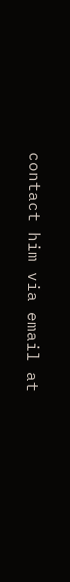contact him via email at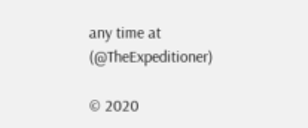any time at (@TheExpeditioner)

© 2020